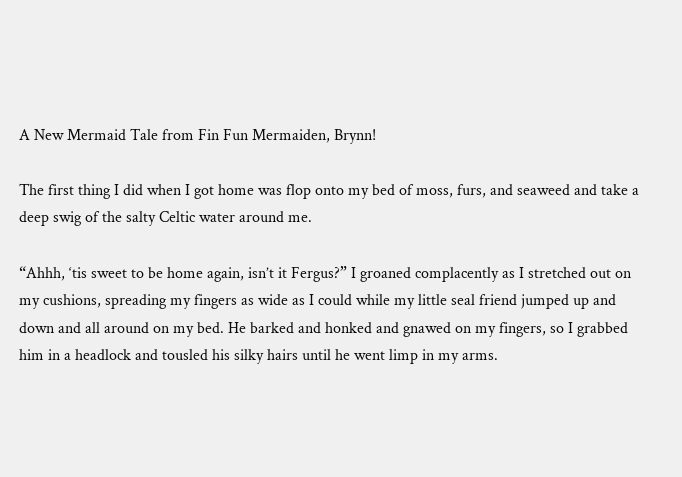A New Mermaid Tale from Fin Fun Mermaiden, Brynn!

The first thing I did when I got home was flop onto my bed of moss, furs, and seaweed and take a deep swig of the salty Celtic water around me.

“Ahhh, ‘tis sweet to be home again, isn’t it Fergus?” I groaned complacently as I stretched out on my cushions, spreading my fingers as wide as I could while my little seal friend jumped up and down and all around on my bed. He barked and honked and gnawed on my fingers, so I grabbed him in a headlock and tousled his silky hairs until he went limp in my arms.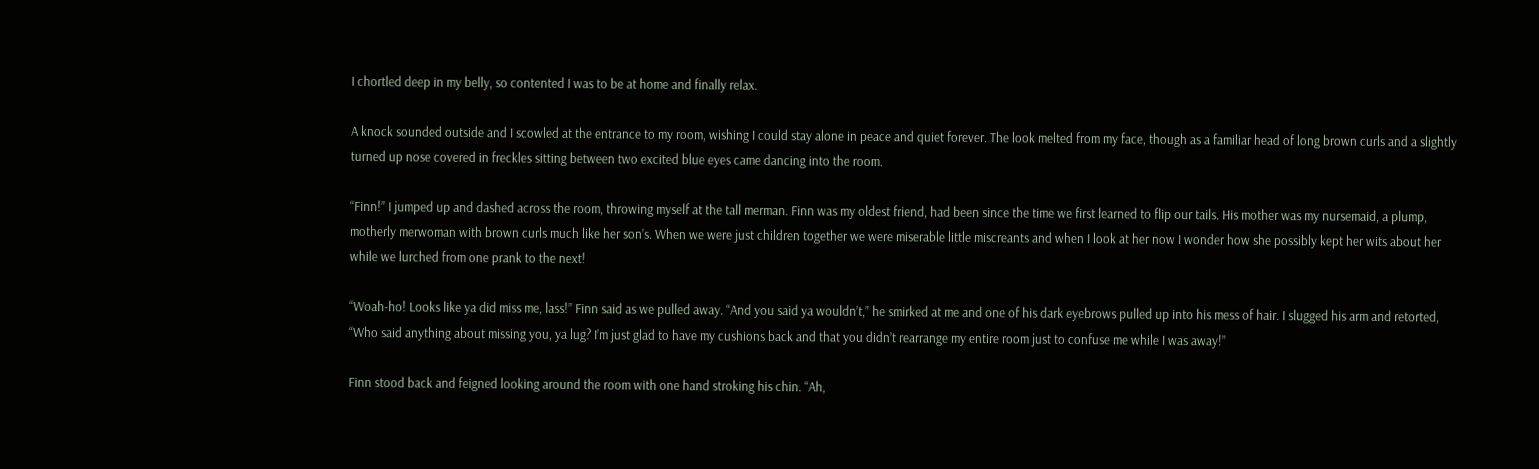I chortled deep in my belly, so contented I was to be at home and finally relax.

A knock sounded outside and I scowled at the entrance to my room, wishing I could stay alone in peace and quiet forever. The look melted from my face, though as a familiar head of long brown curls and a slightly turned up nose covered in freckles sitting between two excited blue eyes came dancing into the room.

“Finn!” I jumped up and dashed across the room, throwing myself at the tall merman. Finn was my oldest friend, had been since the time we first learned to flip our tails. His mother was my nursemaid, a plump, motherly merwoman with brown curls much like her son’s. When we were just children together we were miserable little miscreants and when I look at her now I wonder how she possibly kept her wits about her while we lurched from one prank to the next!

“Woah-ho! Looks like ya did miss me, lass!” Finn said as we pulled away. “And you said ya wouldn’t,” he smirked at me and one of his dark eyebrows pulled up into his mess of hair. I slugged his arm and retorted, “Who said anything about missing you, ya lug? I’m just glad to have my cushions back and that you didn’t rearrange my entire room just to confuse me while I was away!”

Finn stood back and feigned looking around the room with one hand stroking his chin. “Ah,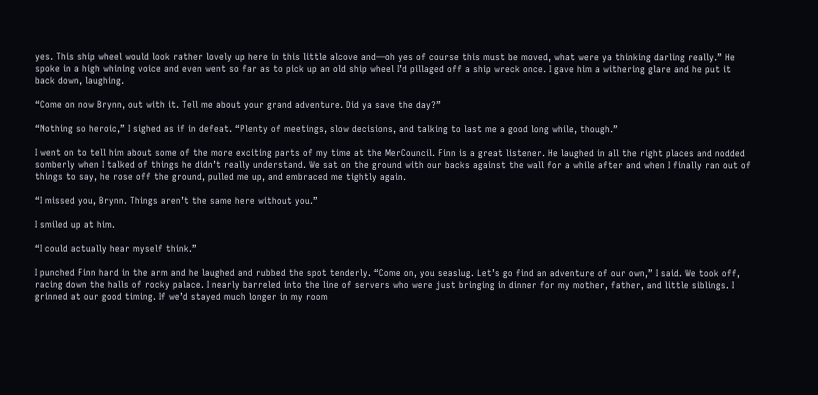yes. This ship wheel would look rather lovely up here in this little alcove and—oh yes of course this must be moved, what were ya thinking darling really.” He spoke in a high whining voice and even went so far as to pick up an old ship wheel I’d pillaged off a ship wreck once. I gave him a withering glare and he put it back down, laughing.

“Come on now Brynn, out with it. Tell me about your grand adventure. Did ya save the day?”

“Nothing so heroic,” I sighed as if in defeat. “Plenty of meetings, slow decisions, and talking to last me a good long while, though.”

I went on to tell him about some of the more exciting parts of my time at the MerCouncil. Finn is a great listener. He laughed in all the right places and nodded somberly when I talked of things he didn’t really understand. We sat on the ground with our backs against the wall for a while after and when I finally ran out of things to say, he rose off the ground, pulled me up, and embraced me tightly again.

“I missed you, Brynn. Things aren’t the same here without you.”

I smiled up at him.

“I could actually hear myself think.”

I punched Finn hard in the arm and he laughed and rubbed the spot tenderly. “Come on, you seaslug. Let’s go find an adventure of our own,” I said. We took off, racing down the halls of rocky palace. I nearly barreled into the line of servers who were just bringing in dinner for my mother, father, and little siblings. I grinned at our good timing. If we’d stayed much longer in my room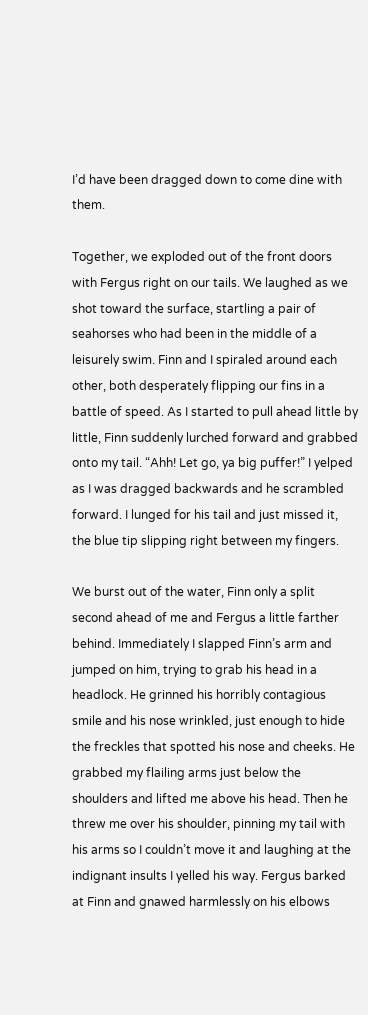I’d have been dragged down to come dine with them.

Together, we exploded out of the front doors with Fergus right on our tails. We laughed as we shot toward the surface, startling a pair of seahorses who had been in the middle of a leisurely swim. Finn and I spiraled around each other, both desperately flipping our fins in a battle of speed. As I started to pull ahead little by little, Finn suddenly lurched forward and grabbed onto my tail. “Ahh! Let go, ya big puffer!” I yelped as I was dragged backwards and he scrambled forward. I lunged for his tail and just missed it, the blue tip slipping right between my fingers.

We burst out of the water, Finn only a split second ahead of me and Fergus a little farther behind. Immediately I slapped Finn’s arm and jumped on him, trying to grab his head in a headlock. He grinned his horribly contagious smile and his nose wrinkled, just enough to hide the freckles that spotted his nose and cheeks. He grabbed my flailing arms just below the shoulders and lifted me above his head. Then he threw me over his shoulder, pinning my tail with his arms so I couldn’t move it and laughing at the indignant insults I yelled his way. Fergus barked at Finn and gnawed harmlessly on his elbows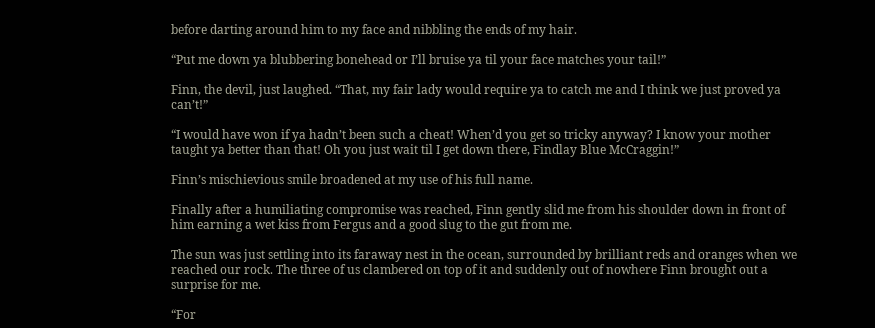before darting around him to my face and nibbling the ends of my hair.

“Put me down ya blubbering bonehead or I’ll bruise ya til your face matches your tail!”

Finn, the devil, just laughed. “That, my fair lady would require ya to catch me and I think we just proved ya can’t!”

“I would have won if ya hadn’t been such a cheat! When’d you get so tricky anyway? I know your mother taught ya better than that! Oh you just wait til I get down there, Findlay Blue McCraggin!”

Finn’s mischievious smile broadened at my use of his full name.

Finally after a humiliating compromise was reached, Finn gently slid me from his shoulder down in front of him earning a wet kiss from Fergus and a good slug to the gut from me.

The sun was just settling into its faraway nest in the ocean, surrounded by brilliant reds and oranges when we reached our rock. The three of us clambered on top of it and suddenly out of nowhere Finn brought out a surprise for me.

“For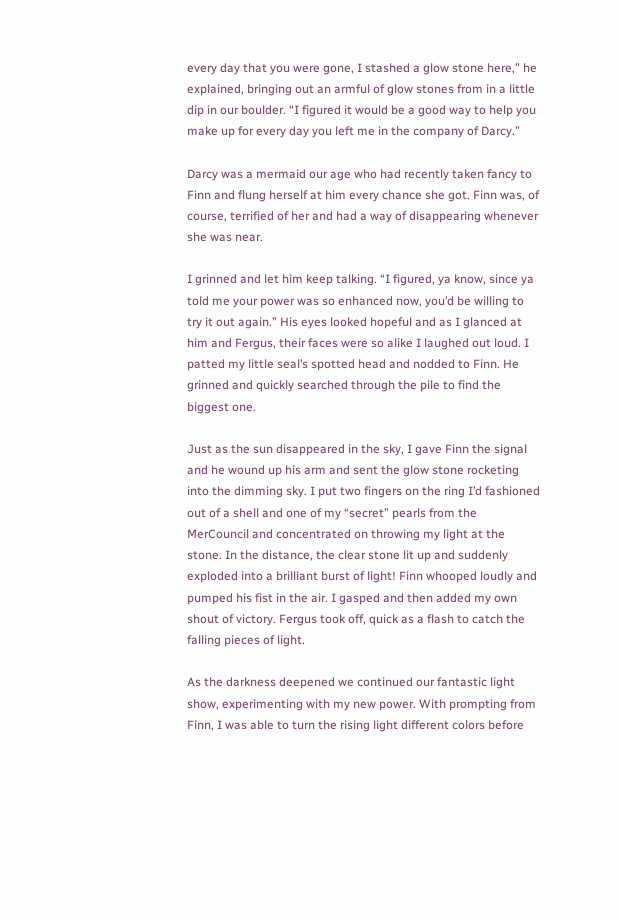every day that you were gone, I stashed a glow stone here,” he explained, bringing out an armful of glow stones from in a little dip in our boulder. “I figured it would be a good way to help you make up for every day you left me in the company of Darcy.”

Darcy was a mermaid our age who had recently taken fancy to Finn and flung herself at him every chance she got. Finn was, of course, terrified of her and had a way of disappearing whenever she was near.

I grinned and let him keep talking. “I figured, ya know, since ya told me your power was so enhanced now, you’d be willing to try it out again.” His eyes looked hopeful and as I glanced at him and Fergus, their faces were so alike I laughed out loud. I patted my little seal’s spotted head and nodded to Finn. He grinned and quickly searched through the pile to find the biggest one.

Just as the sun disappeared in the sky, I gave Finn the signal and he wound up his arm and sent the glow stone rocketing into the dimming sky. I put two fingers on the ring I’d fashioned out of a shell and one of my “secret” pearls from the MerCouncil and concentrated on throwing my light at the stone. In the distance, the clear stone lit up and suddenly exploded into a brilliant burst of light! Finn whooped loudly and pumped his fist in the air. I gasped and then added my own shout of victory. Fergus took off, quick as a flash to catch the falling pieces of light.

As the darkness deepened we continued our fantastic light show, experimenting with my new power. With prompting from Finn, I was able to turn the rising light different colors before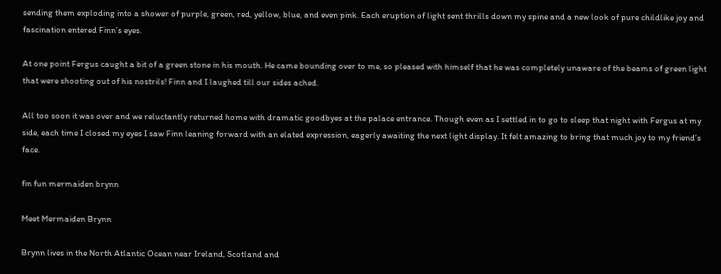sending them exploding into a shower of purple, green, red, yellow, blue, and even pink. Each eruption of light sent thrills down my spine and a new look of pure childlike joy and fascination entered Finn’s eyes.

At one point Fergus caught a bit of a green stone in his mouth. He came bounding over to me, so pleased with himself that he was completely unaware of the beams of green light that were shooting out of his nostrils! Finn and I laughed till our sides ached.

All too soon it was over and we reluctantly returned home with dramatic goodbyes at the palace entrance. Though even as I settled in to go to sleep that night with Fergus at my side, each time I closed my eyes I saw Finn leaning forward with an elated expression, eagerly awaiting the next light display. It felt amazing to bring that much joy to my friend’s face.

fin fun mermaiden brynn

Meet Mermaiden Brynn

Brynn lives in the North Atlantic Ocean near Ireland, Scotland and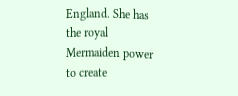England. She has the royal Mermaiden power to create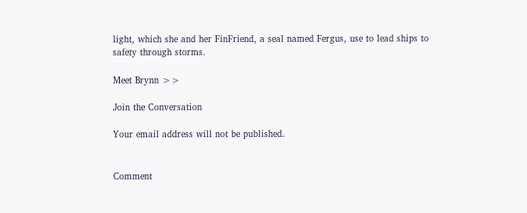light, which she and her FinFriend, a seal named Fergus, use to lead ships to safety through storms.

Meet Brynn >>

Join the Conversation

Your email address will not be published.


Comment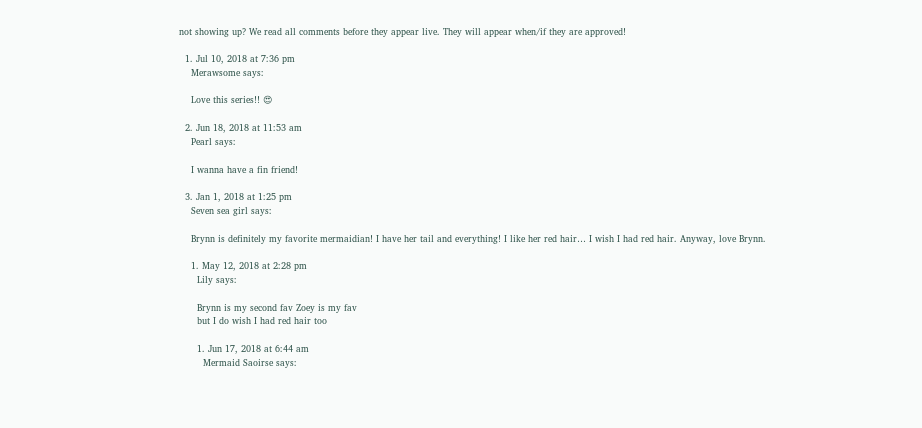not showing up? We read all comments before they appear live. They will appear when/if they are approved!

  1. Jul 10, 2018 at 7:36 pm
    Merawsome says:

    Love this series!! 😍

  2. Jun 18, 2018 at 11:53 am
    Pearl says:

    I wanna have a fin friend!

  3. Jan 1, 2018 at 1:25 pm
    Seven sea girl says:

    Brynn is definitely my favorite mermaidian! I have her tail and everything! I like her red hair… I wish I had red hair. Anyway, love Brynn.

    1. May 12, 2018 at 2:28 pm
      Lily says:

      Brynn is my second fav Zoey is my fav
      but I do wish I had red hair too

      1. Jun 17, 2018 at 6:44 am
        Mermaid Saoirse says: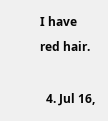I have red hair.

  4. Jul 16,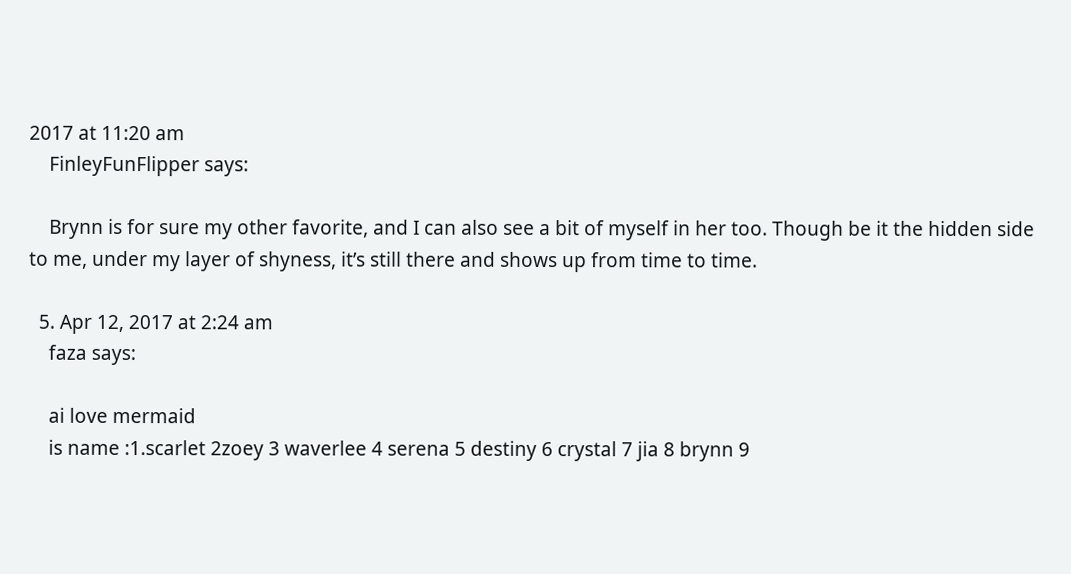2017 at 11:20 am
    FinleyFunFlipper says:

    Brynn is for sure my other favorite, and I can also see a bit of myself in her too. Though be it the hidden side to me, under my layer of shyness, it’s still there and shows up from time to time.

  5. Apr 12, 2017 at 2:24 am
    faza says:

    ai love mermaid
    is name :1.scarlet 2zoey 3 waverlee 4 serena 5 destiny 6 crystal 7 jia 8 brynn 9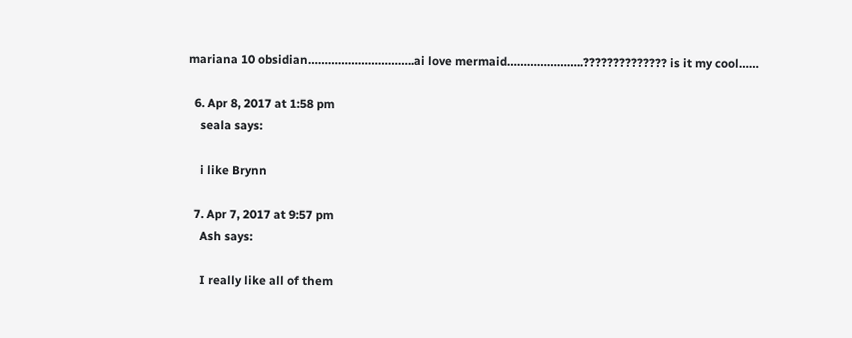mariana 10 obsidian…………………………..ai love mermaid…………………..?????????????? is it my cool……

  6. Apr 8, 2017 at 1:58 pm
    seala says:

    i like Brynn

  7. Apr 7, 2017 at 9:57 pm
    Ash says:

    I really like all of them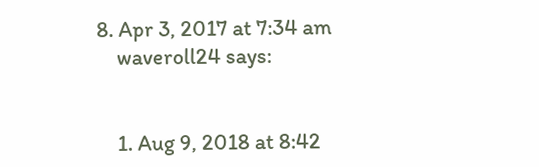8. Apr 3, 2017 at 7:34 am
    waveroll24 says:


    1. Aug 9, 2018 at 8:42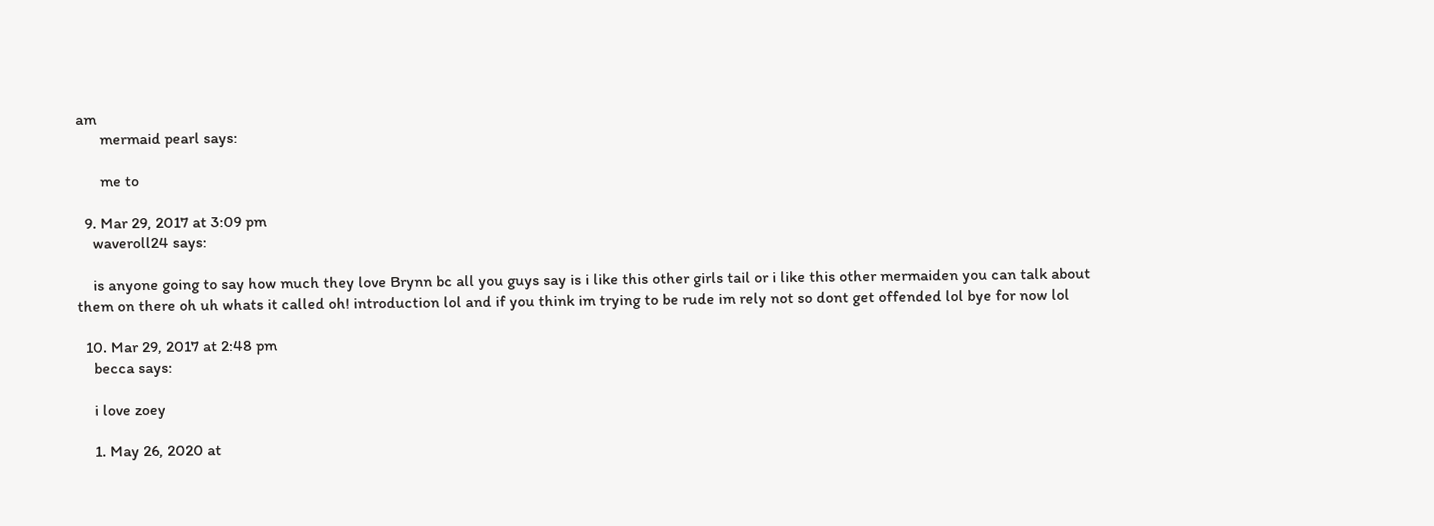am
      mermaid pearl says:

      me to

  9. Mar 29, 2017 at 3:09 pm
    waveroll24 says:

    is anyone going to say how much they love Brynn bc all you guys say is i like this other girls tail or i like this other mermaiden you can talk about them on there oh uh whats it called oh! introduction lol and if you think im trying to be rude im rely not so dont get offended lol bye for now lol

  10. Mar 29, 2017 at 2:48 pm
    becca says:

    i love zoey

    1. May 26, 2020 at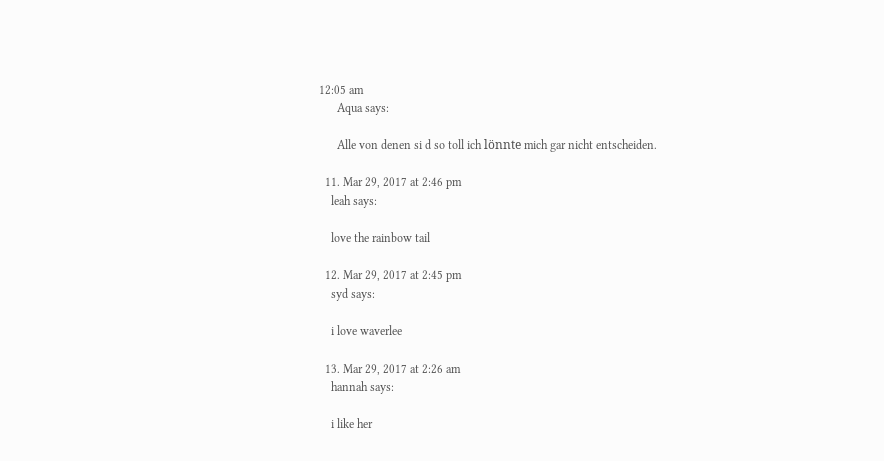12:05 am
      Aqua says:

      Alle von denen si d so toll ich lönnte mich gar nicht entscheiden.

  11. Mar 29, 2017 at 2:46 pm
    leah says:

    love the rainbow tail

  12. Mar 29, 2017 at 2:45 pm
    syd says:

    i love waverlee

  13. Mar 29, 2017 at 2:26 am
    hannah says:

    i like her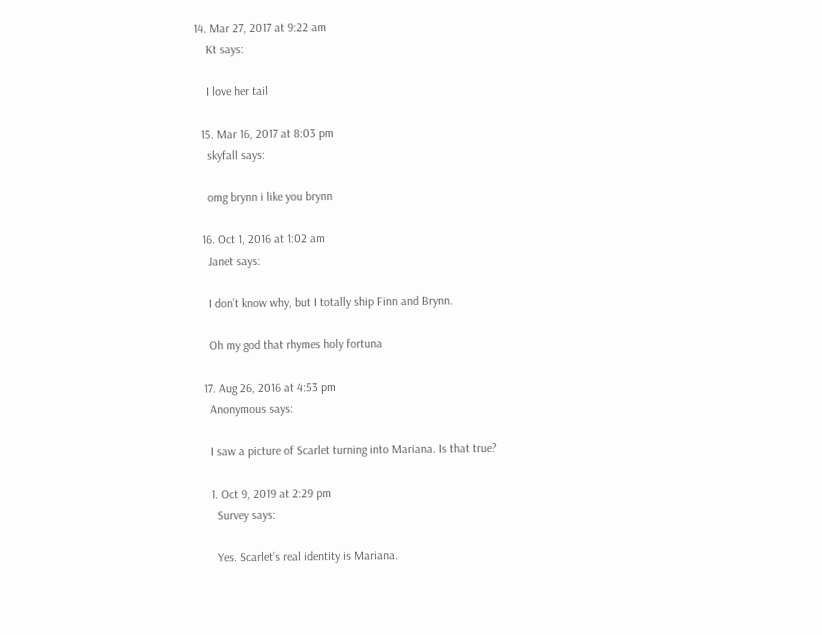14. Mar 27, 2017 at 9:22 am
    Kt says:

    I love her tail

  15. Mar 16, 2017 at 8:03 pm
    skyfall says:

    omg brynn i like you brynn

  16. Oct 1, 2016 at 1:02 am
    Janet says:

    I don’t know why, but I totally ship Finn and Brynn.

    Oh my god that rhymes holy fortuna

  17. Aug 26, 2016 at 4:53 pm
    Anonymous says:

    I saw a picture of Scarlet turning into Mariana. Is that true?

    1. Oct 9, 2019 at 2:29 pm
      Survey says:

      Yes. Scarlet’s real identity is Mariana.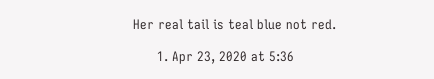Her real tail is teal blue not red.

      1. Apr 23, 2020 at 5:36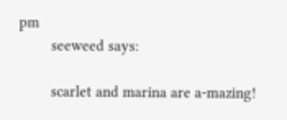pm
        seeweed says:

        scarlet and marina are a-mazing!